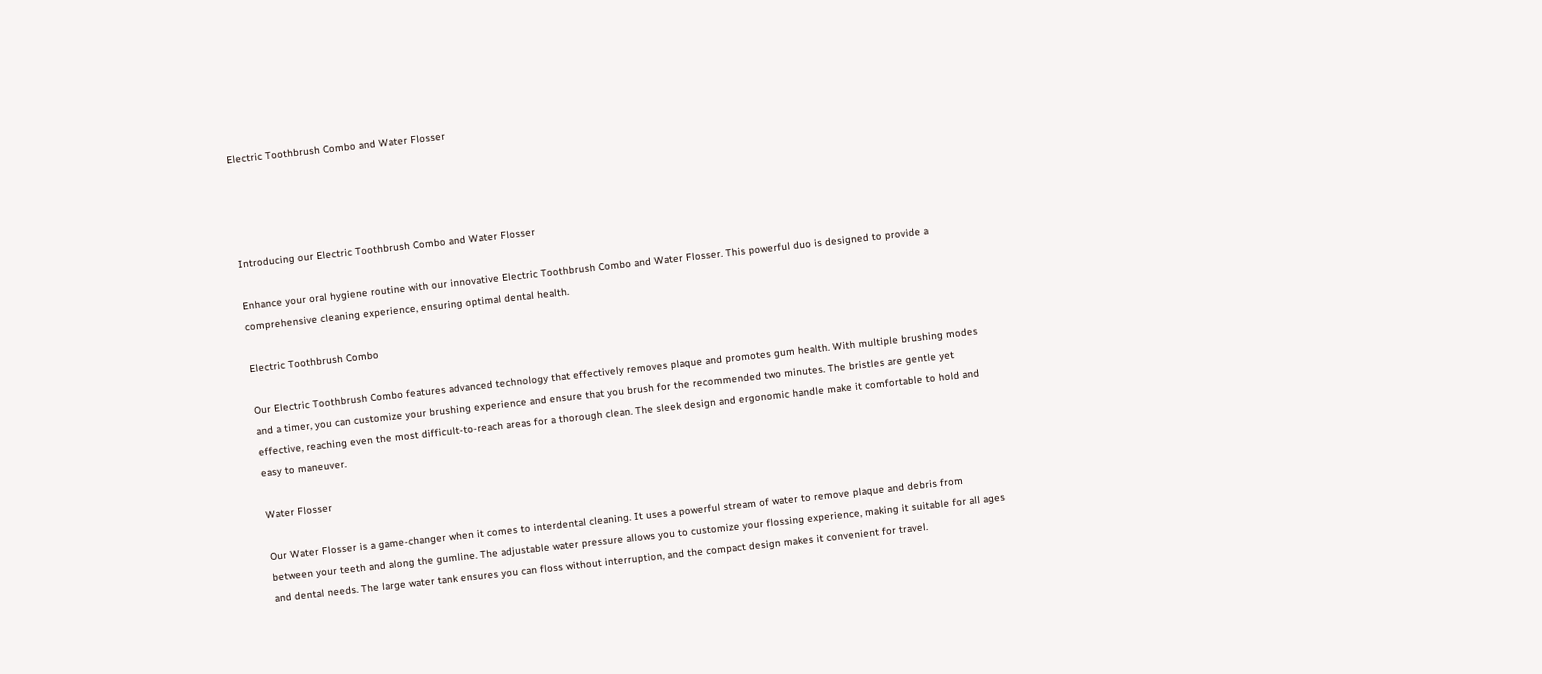Electric Toothbrush Combo and Water Flosser




Introducing our Electric Toothbrush Combo and Water Flosser

Enhance your oral hygiene routine with our innovative Electric Toothbrush Combo and Water Flosser. This powerful duo is designed to provide a comprehensive cleaning experience, ensuring optimal dental health.

Electric Toothbrush Combo

Our Electric Toothbrush Combo features advanced technology that effectively removes plaque and promotes gum health. With multiple brushing modes and a timer, you can customize your brushing experience and ensure that you brush for the recommended two minutes. The bristles are gentle yet effective, reaching even the most difficult-to-reach areas for a thorough clean. The sleek design and ergonomic handle make it comfortable to hold and easy to maneuver.

Water Flosser

Our Water Flosser is a game-changer when it comes to interdental cleaning. It uses a powerful stream of water to remove plaque and debris from between your teeth and along the gumline. The adjustable water pressure allows you to customize your flossing experience, making it suitable for all ages and dental needs. The large water tank ensures you can floss without interruption, and the compact design makes it convenient for travel.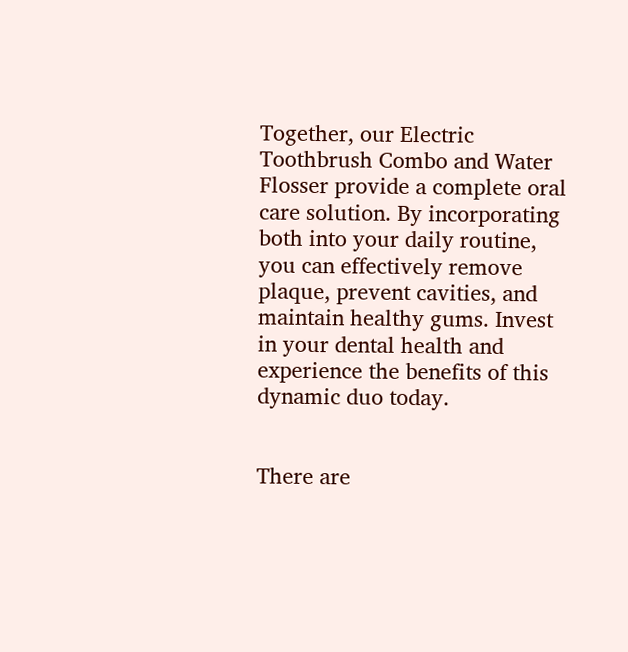Together, our Electric Toothbrush Combo and Water Flosser provide a complete oral care solution. By incorporating both into your daily routine, you can effectively remove plaque, prevent cavities, and maintain healthy gums. Invest in your dental health and experience the benefits of this dynamic duo today.


There are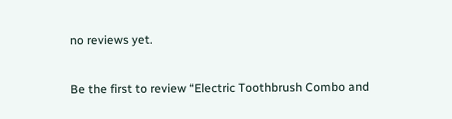no reviews yet.

Be the first to review “Electric Toothbrush Combo and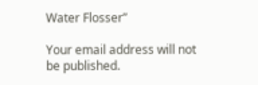Water Flosser”

Your email address will not be published.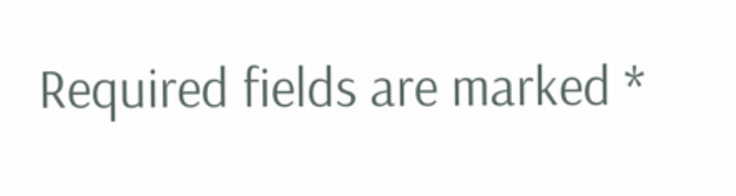Required fields are marked *